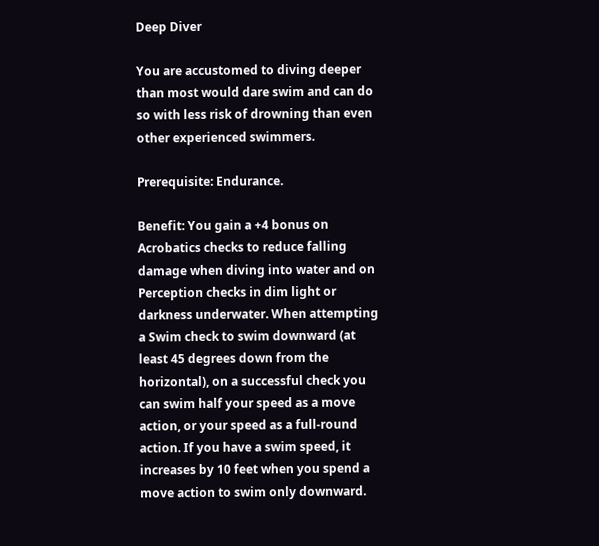Deep Diver

You are accustomed to diving deeper than most would dare swim and can do so with less risk of drowning than even other experienced swimmers.

Prerequisite: Endurance.

Benefit: You gain a +4 bonus on Acrobatics checks to reduce falling damage when diving into water and on Perception checks in dim light or darkness underwater. When attempting a Swim check to swim downward (at least 45 degrees down from the horizontal), on a successful check you can swim half your speed as a move action, or your speed as a full-round action. If you have a swim speed, it increases by 10 feet when you spend a move action to swim only downward.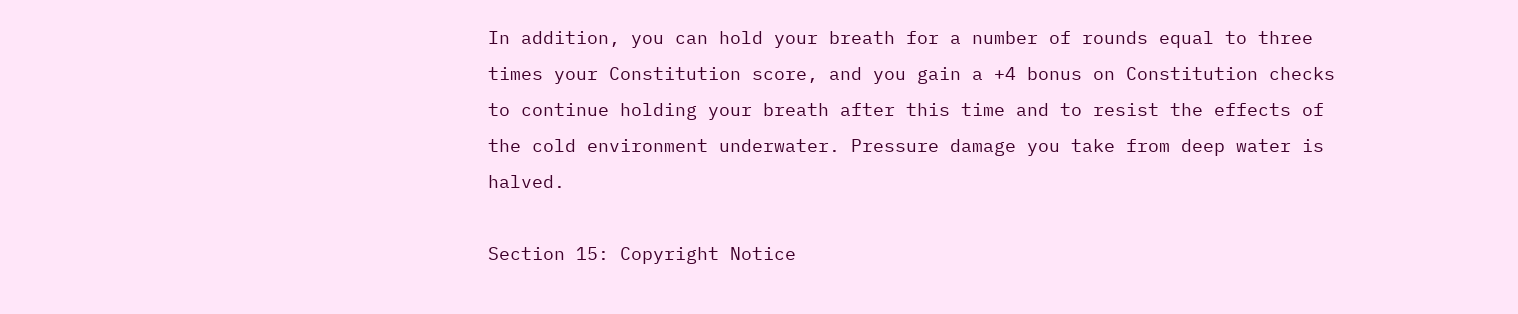In addition, you can hold your breath for a number of rounds equal to three times your Constitution score, and you gain a +4 bonus on Constitution checks to continue holding your breath after this time and to resist the effects of the cold environment underwater. Pressure damage you take from deep water is halved.

Section 15: Copyright Notice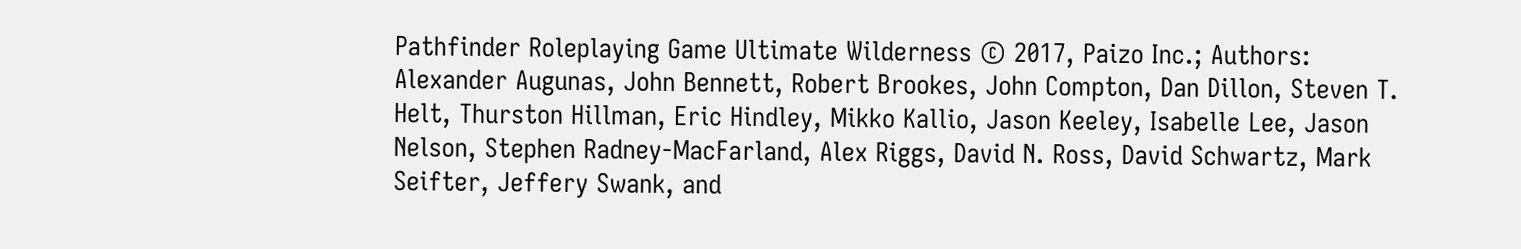Pathfinder Roleplaying Game Ultimate Wilderness © 2017, Paizo Inc.; Authors: Alexander Augunas, John Bennett, Robert Brookes, John Compton, Dan Dillon, Steven T. Helt, Thurston Hillman, Eric Hindley, Mikko Kallio, Jason Keeley, Isabelle Lee, Jason Nelson, Stephen Radney-MacFarland, Alex Riggs, David N. Ross, David Schwartz, Mark Seifter, Jeffery Swank, and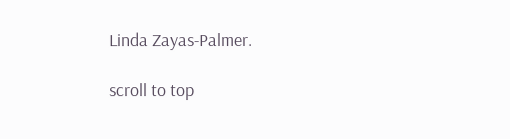Linda Zayas-Palmer.

scroll to top